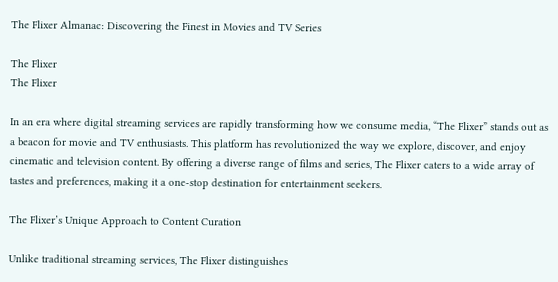The Flixer Almanac: Discovering the Finest in Movies and TV Series

The Flixer
The Flixer

In an era where digital streaming services are rapidly transforming how we consume media, “The Flixer” stands out as a beacon for movie and TV enthusiasts. This platform has revolutionized the way we explore, discover, and enjoy cinematic and television content. By offering a diverse range of films and series, The Flixer caters to a wide array of tastes and preferences, making it a one-stop destination for entertainment seekers.

The Flixer’s Unique Approach to Content Curation

Unlike traditional streaming services, The Flixer distinguishes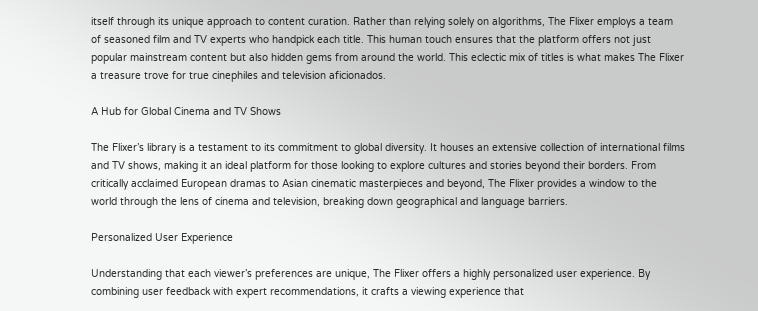itself through its unique approach to content curation. Rather than relying solely on algorithms, The Flixer employs a team of seasoned film and TV experts who handpick each title. This human touch ensures that the platform offers not just popular mainstream content but also hidden gems from around the world. This eclectic mix of titles is what makes The Flixer a treasure trove for true cinephiles and television aficionados.

A Hub for Global Cinema and TV Shows

The Flixer’s library is a testament to its commitment to global diversity. It houses an extensive collection of international films and TV shows, making it an ideal platform for those looking to explore cultures and stories beyond their borders. From critically acclaimed European dramas to Asian cinematic masterpieces and beyond, The Flixer provides a window to the world through the lens of cinema and television, breaking down geographical and language barriers.

Personalized User Experience

Understanding that each viewer’s preferences are unique, The Flixer offers a highly personalized user experience. By combining user feedback with expert recommendations, it crafts a viewing experience that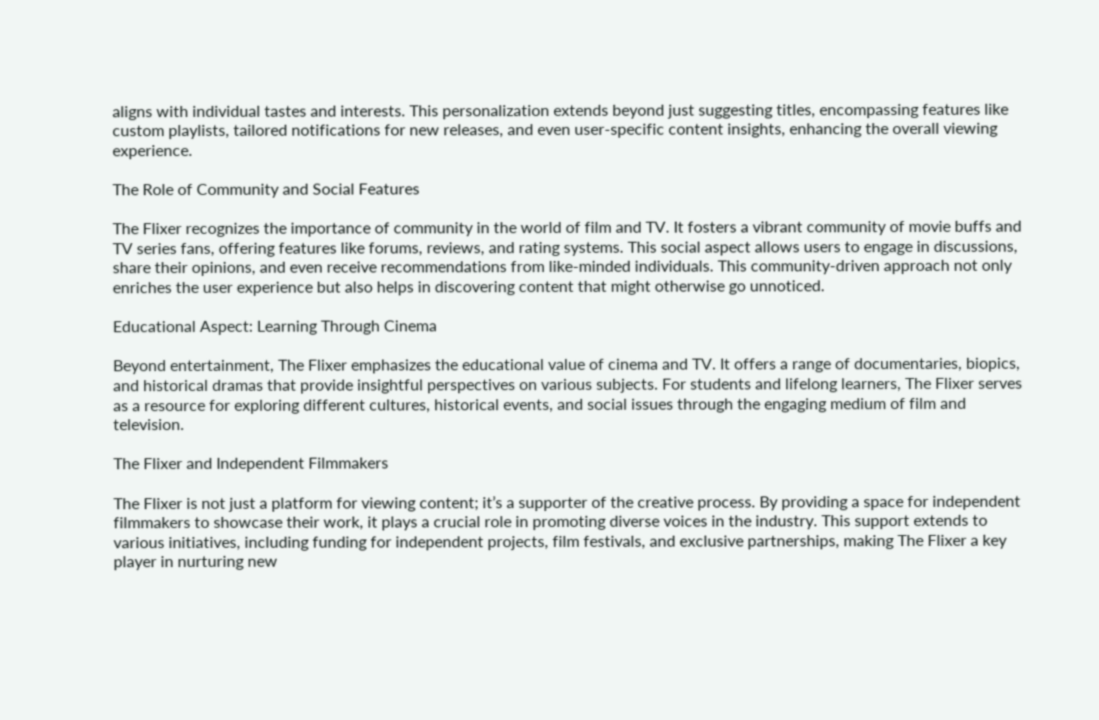aligns with individual tastes and interests. This personalization extends beyond just suggesting titles, encompassing features like custom playlists, tailored notifications for new releases, and even user-specific content insights, enhancing the overall viewing experience.

The Role of Community and Social Features

The Flixer recognizes the importance of community in the world of film and TV. It fosters a vibrant community of movie buffs and TV series fans, offering features like forums, reviews, and rating systems. This social aspect allows users to engage in discussions, share their opinions, and even receive recommendations from like-minded individuals. This community-driven approach not only enriches the user experience but also helps in discovering content that might otherwise go unnoticed.

Educational Aspect: Learning Through Cinema

Beyond entertainment, The Flixer emphasizes the educational value of cinema and TV. It offers a range of documentaries, biopics, and historical dramas that provide insightful perspectives on various subjects. For students and lifelong learners, The Flixer serves as a resource for exploring different cultures, historical events, and social issues through the engaging medium of film and television.

The Flixer and Independent Filmmakers

The Flixer is not just a platform for viewing content; it’s a supporter of the creative process. By providing a space for independent filmmakers to showcase their work, it plays a crucial role in promoting diverse voices in the industry. This support extends to various initiatives, including funding for independent projects, film festivals, and exclusive partnerships, making The Flixer a key player in nurturing new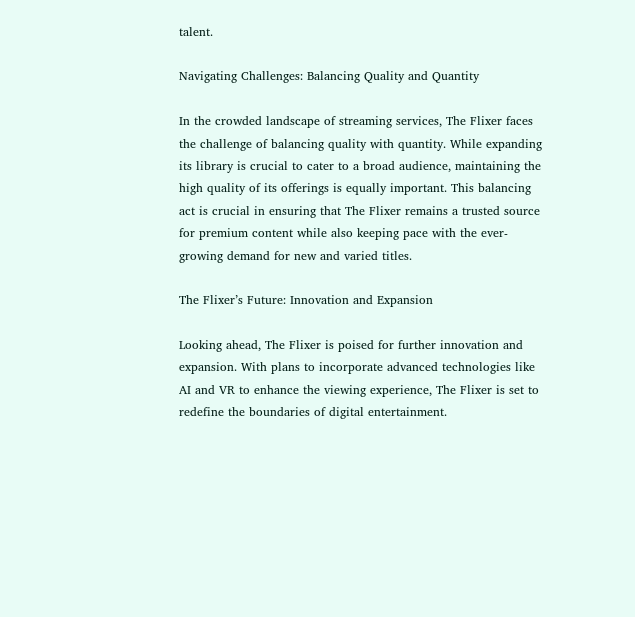talent.

Navigating Challenges: Balancing Quality and Quantity

In the crowded landscape of streaming services, The Flixer faces the challenge of balancing quality with quantity. While expanding its library is crucial to cater to a broad audience, maintaining the high quality of its offerings is equally important. This balancing act is crucial in ensuring that The Flixer remains a trusted source for premium content while also keeping pace with the ever-growing demand for new and varied titles.

The Flixer’s Future: Innovation and Expansion

Looking ahead, The Flixer is poised for further innovation and expansion. With plans to incorporate advanced technologies like AI and VR to enhance the viewing experience, The Flixer is set to redefine the boundaries of digital entertainment.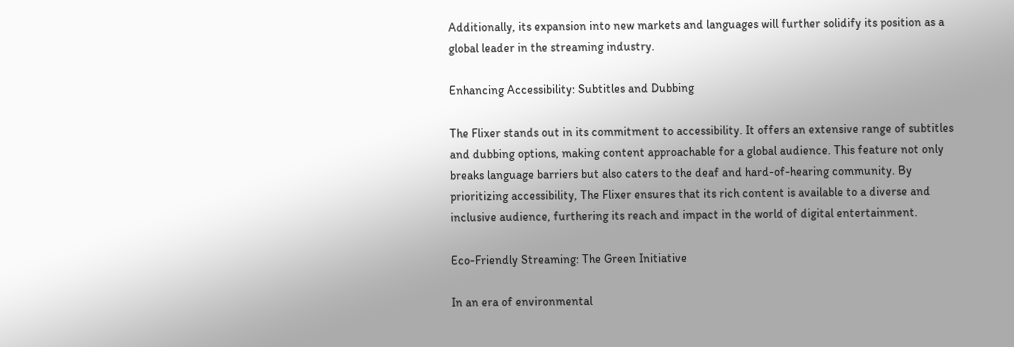Additionally, its expansion into new markets and languages will further solidify its position as a global leader in the streaming industry.

Enhancing Accessibility: Subtitles and Dubbing

The Flixer stands out in its commitment to accessibility. It offers an extensive range of subtitles and dubbing options, making content approachable for a global audience. This feature not only breaks language barriers but also caters to the deaf and hard-of-hearing community. By prioritizing accessibility, The Flixer ensures that its rich content is available to a diverse and inclusive audience, furthering its reach and impact in the world of digital entertainment.

Eco-Friendly Streaming: The Green Initiative

In an era of environmental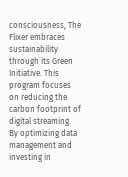consciousness, The Flixer embraces sustainability through its Green Initiative. This program focuses on reducing the carbon footprint of digital streaming. By optimizing data management and investing in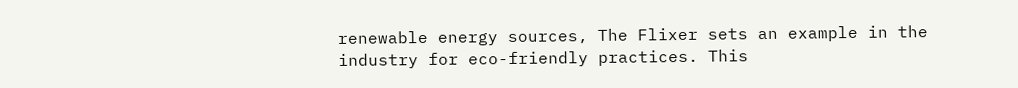renewable energy sources, The Flixer sets an example in the industry for eco-friendly practices. This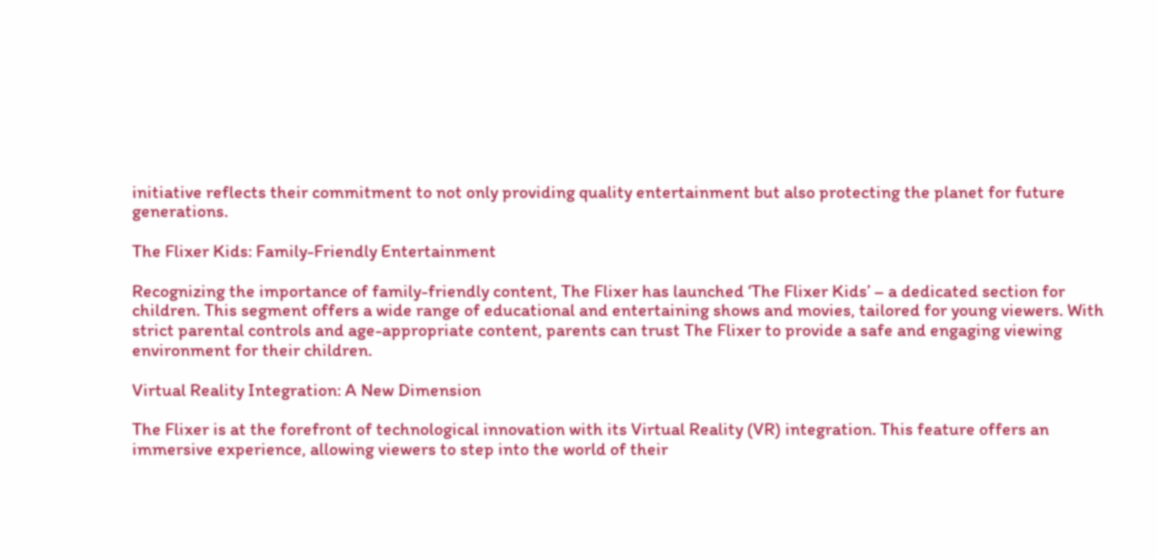initiative reflects their commitment to not only providing quality entertainment but also protecting the planet for future generations.

The Flixer Kids: Family-Friendly Entertainment

Recognizing the importance of family-friendly content, The Flixer has launched ‘The Flixer Kids’ – a dedicated section for children. This segment offers a wide range of educational and entertaining shows and movies, tailored for young viewers. With strict parental controls and age-appropriate content, parents can trust The Flixer to provide a safe and engaging viewing environment for their children.

Virtual Reality Integration: A New Dimension

The Flixer is at the forefront of technological innovation with its Virtual Reality (VR) integration. This feature offers an immersive experience, allowing viewers to step into the world of their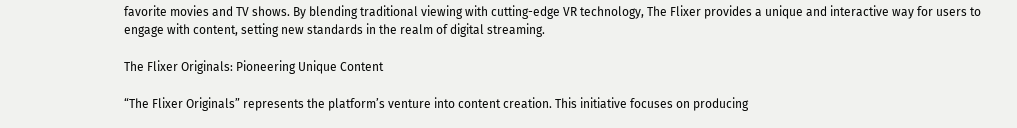favorite movies and TV shows. By blending traditional viewing with cutting-edge VR technology, The Flixer provides a unique and interactive way for users to engage with content, setting new standards in the realm of digital streaming.

The Flixer Originals: Pioneering Unique Content

“The Flixer Originals” represents the platform’s venture into content creation. This initiative focuses on producing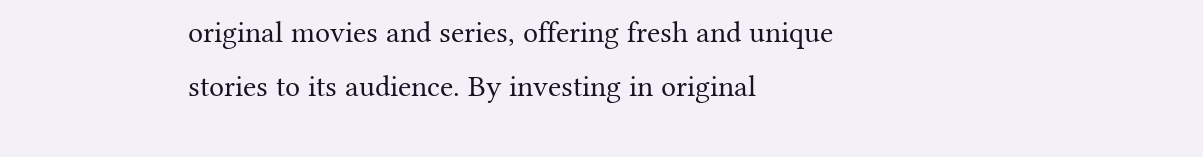original movies and series, offering fresh and unique stories to its audience. By investing in original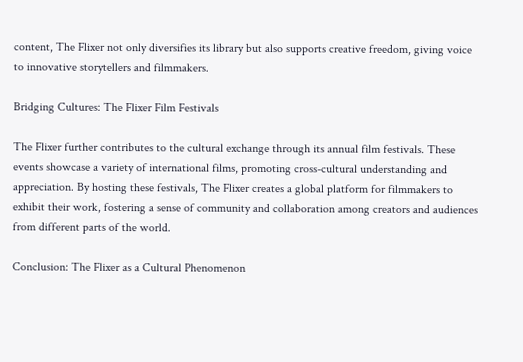content, The Flixer not only diversifies its library but also supports creative freedom, giving voice to innovative storytellers and filmmakers.

Bridging Cultures: The Flixer Film Festivals

The Flixer further contributes to the cultural exchange through its annual film festivals. These events showcase a variety of international films, promoting cross-cultural understanding and appreciation. By hosting these festivals, The Flixer creates a global platform for filmmakers to exhibit their work, fostering a sense of community and collaboration among creators and audiences from different parts of the world.

Conclusion: The Flixer as a Cultural Phenomenon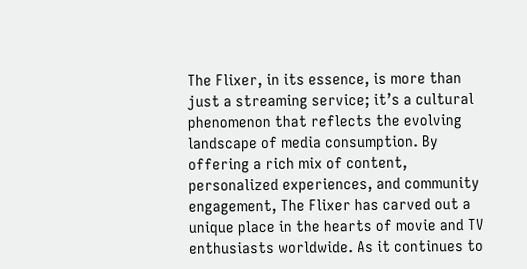The Flixer, in its essence, is more than just a streaming service; it’s a cultural phenomenon that reflects the evolving landscape of media consumption. By offering a rich mix of content, personalized experiences, and community engagement, The Flixer has carved out a unique place in the hearts of movie and TV enthusiasts worldwide. As it continues to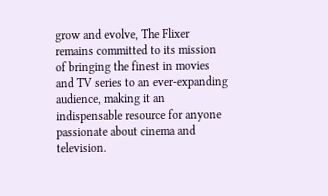grow and evolve, The Flixer remains committed to its mission of bringing the finest in movies and TV series to an ever-expanding audience, making it an indispensable resource for anyone passionate about cinema and television.